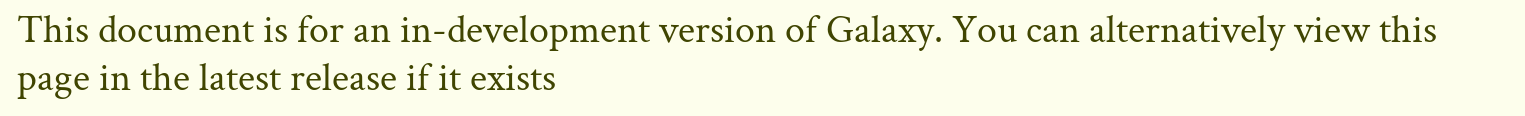This document is for an in-development version of Galaxy. You can alternatively view this page in the latest release if it exists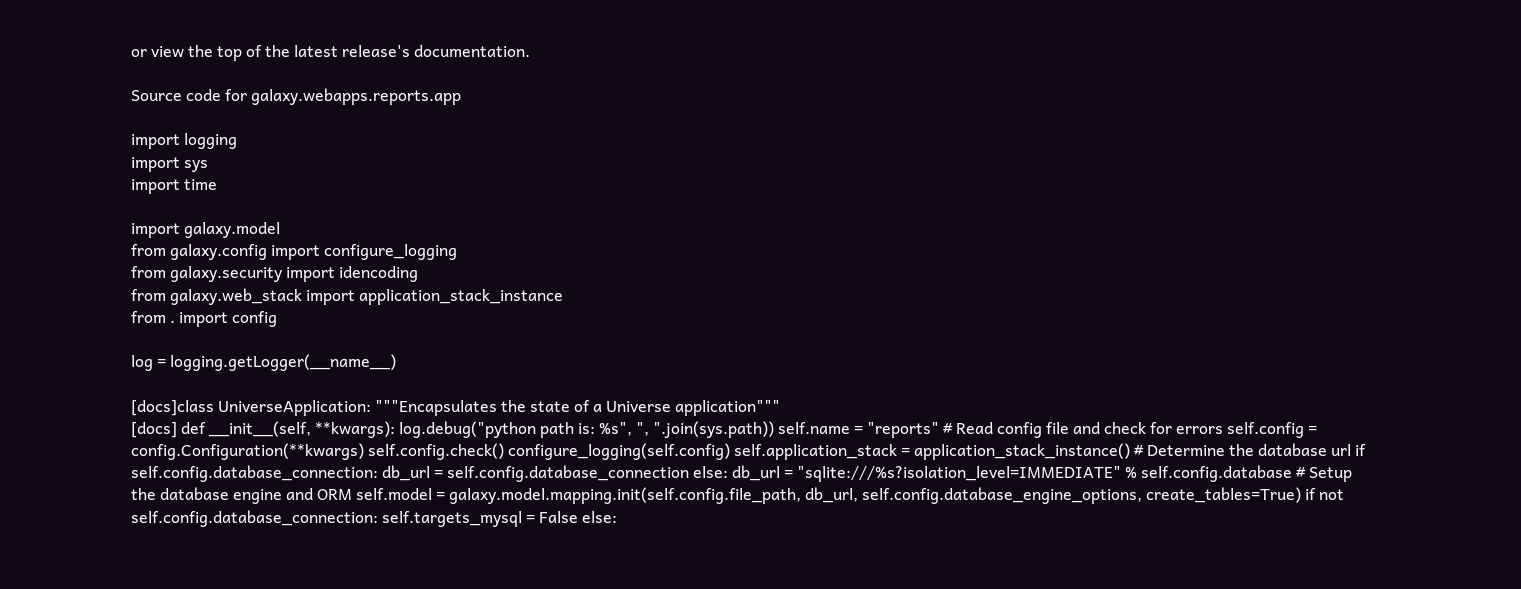or view the top of the latest release's documentation.

Source code for galaxy.webapps.reports.app

import logging
import sys
import time

import galaxy.model
from galaxy.config import configure_logging
from galaxy.security import idencoding
from galaxy.web_stack import application_stack_instance
from . import config

log = logging.getLogger(__name__)

[docs]class UniverseApplication: """Encapsulates the state of a Universe application"""
[docs] def __init__(self, **kwargs): log.debug("python path is: %s", ", ".join(sys.path)) self.name = "reports" # Read config file and check for errors self.config = config.Configuration(**kwargs) self.config.check() configure_logging(self.config) self.application_stack = application_stack_instance() # Determine the database url if self.config.database_connection: db_url = self.config.database_connection else: db_url = "sqlite:///%s?isolation_level=IMMEDIATE" % self.config.database # Setup the database engine and ORM self.model = galaxy.model.mapping.init(self.config.file_path, db_url, self.config.database_engine_options, create_tables=True) if not self.config.database_connection: self.targets_mysql = False else: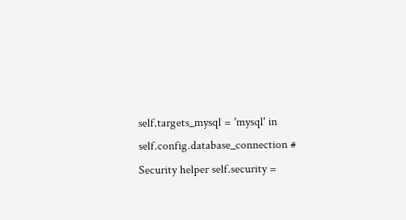self.targets_mysql = 'mysql' in self.config.database_connection # Security helper self.security =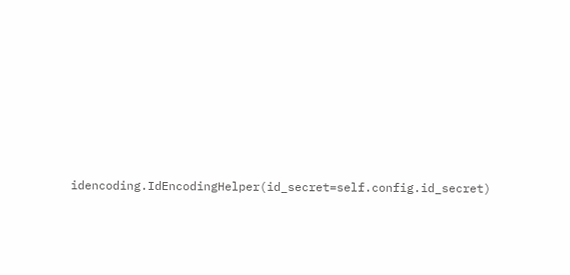idencoding.IdEncodingHelper(id_secret=self.config.id_secret)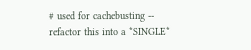# used for cachebusting -- refactor this into a *SINGLE*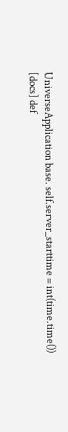UniverseApplication base. self.server_starttime = int(time.time())
[docs] def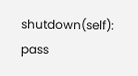shutdown(self): pass